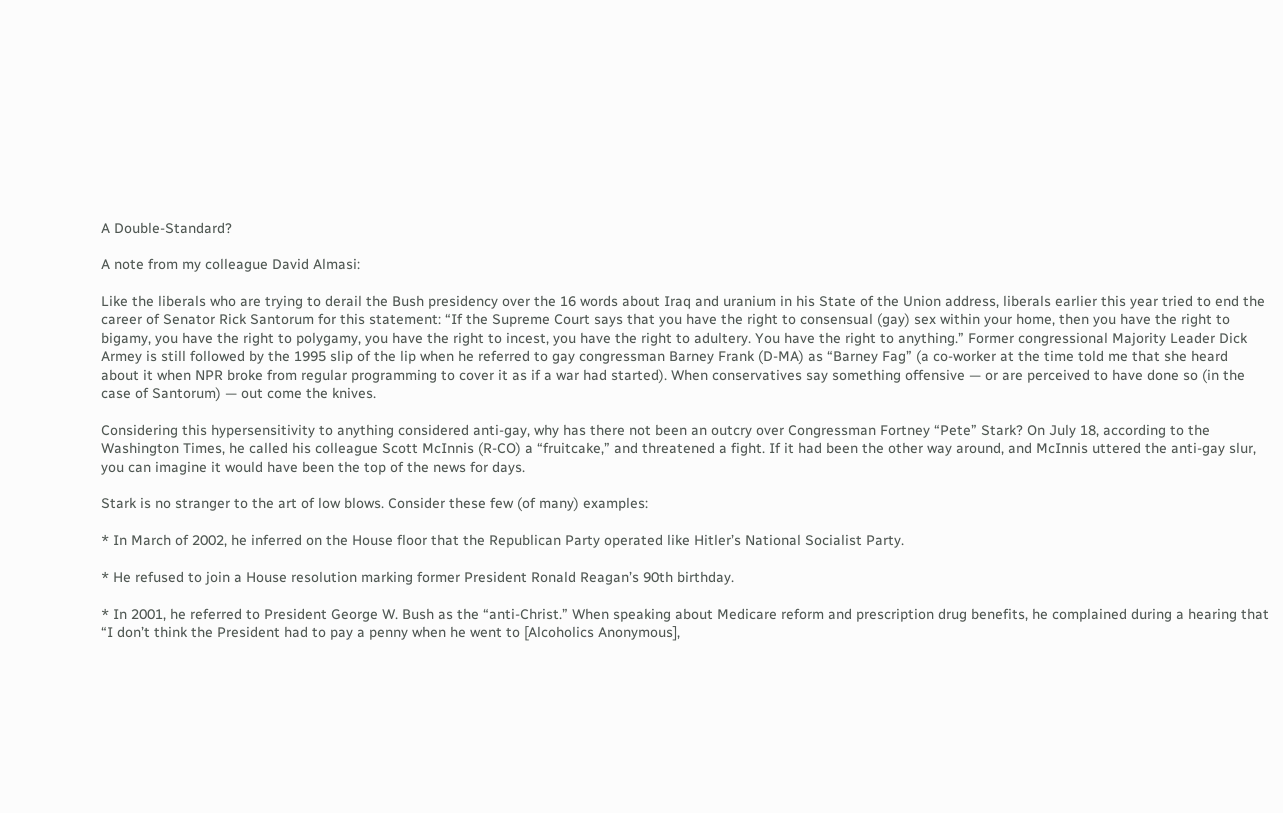A Double-Standard?

A note from my colleague David Almasi:

Like the liberals who are trying to derail the Bush presidency over the 16 words about Iraq and uranium in his State of the Union address, liberals earlier this year tried to end the career of Senator Rick Santorum for this statement: “If the Supreme Court says that you have the right to consensual (gay) sex within your home, then you have the right to bigamy, you have the right to polygamy, you have the right to incest, you have the right to adultery. You have the right to anything.” Former congressional Majority Leader Dick Armey is still followed by the 1995 slip of the lip when he referred to gay congressman Barney Frank (D-MA) as “Barney Fag” (a co-worker at the time told me that she heard about it when NPR broke from regular programming to cover it as if a war had started). When conservatives say something offensive — or are perceived to have done so (in the case of Santorum) — out come the knives.

Considering this hypersensitivity to anything considered anti-gay, why has there not been an outcry over Congressman Fortney “Pete” Stark? On July 18, according to the Washington Times, he called his colleague Scott McInnis (R-CO) a “fruitcake,” and threatened a fight. If it had been the other way around, and McInnis uttered the anti-gay slur, you can imagine it would have been the top of the news for days.

Stark is no stranger to the art of low blows. Consider these few (of many) examples:

* In March of 2002, he inferred on the House floor that the Republican Party operated like Hitler’s National Socialist Party.

* He refused to join a House resolution marking former President Ronald Reagan’s 90th birthday.

* In 2001, he referred to President George W. Bush as the “anti-Christ.” When speaking about Medicare reform and prescription drug benefits, he complained during a hearing that “I don’t think the President had to pay a penny when he went to [Alcoholics Anonymous],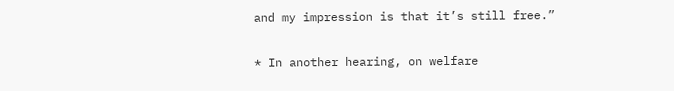and my impression is that it’s still free.”

* In another hearing, on welfare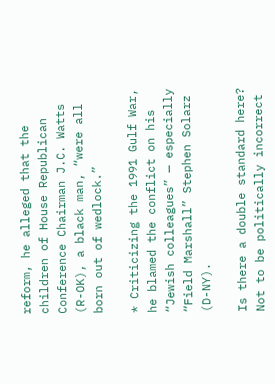reform, he alleged that the children of House Republican Conference Chairman J.C. Watts (R-OK), a black man, “were all born out of wedlock.”

* Criticizing the 1991 Gulf War, he blamed the conflict on his “Jewish colleagues” — especially “Field Marshall” Stephen Solarz (D-NY).

Is there a double standard here? Not to be politically incorrect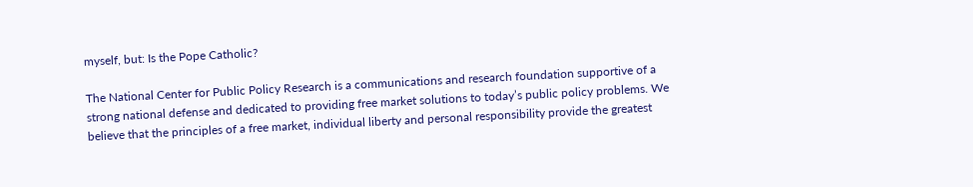myself, but: Is the Pope Catholic?

The National Center for Public Policy Research is a communications and research foundation supportive of a strong national defense and dedicated to providing free market solutions to today’s public policy problems. We believe that the principles of a free market, individual liberty and personal responsibility provide the greatest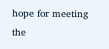hope for meeting the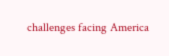challenges facing America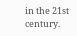in the 21st century.